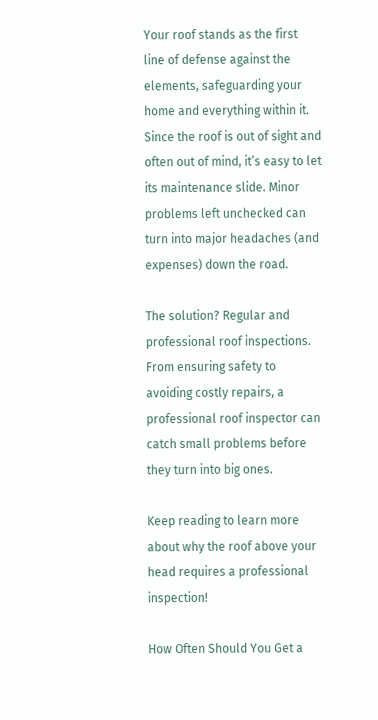Your roof stands as the first line of defense against the elements, safeguarding your home and everything within it. Since the roof is out of sight and often out of mind, it’s easy to let its maintenance slide. Minor problems left unchecked can turn into major headaches (and expenses) down the road.

The solution? Regular and professional roof inspections. From ensuring safety to avoiding costly repairs, a professional roof inspector can catch small problems before they turn into big ones.

Keep reading to learn more about why the roof above your head requires a professional inspection!

How Often Should You Get a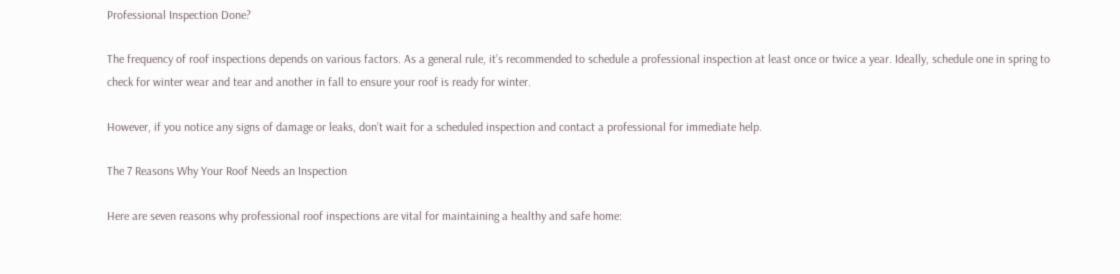Professional Inspection Done?

The frequency of roof inspections depends on various factors. As a general rule, it’s recommended to schedule a professional inspection at least once or twice a year. Ideally, schedule one in spring to check for winter wear and tear and another in fall to ensure your roof is ready for winter.

However, if you notice any signs of damage or leaks, don’t wait for a scheduled inspection and contact a professional for immediate help.

The 7 Reasons Why Your Roof Needs an Inspection

Here are seven reasons why professional roof inspections are vital for maintaining a healthy and safe home: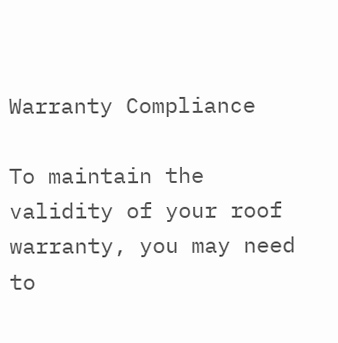Warranty Compliance

To maintain the validity of your roof warranty, you may need to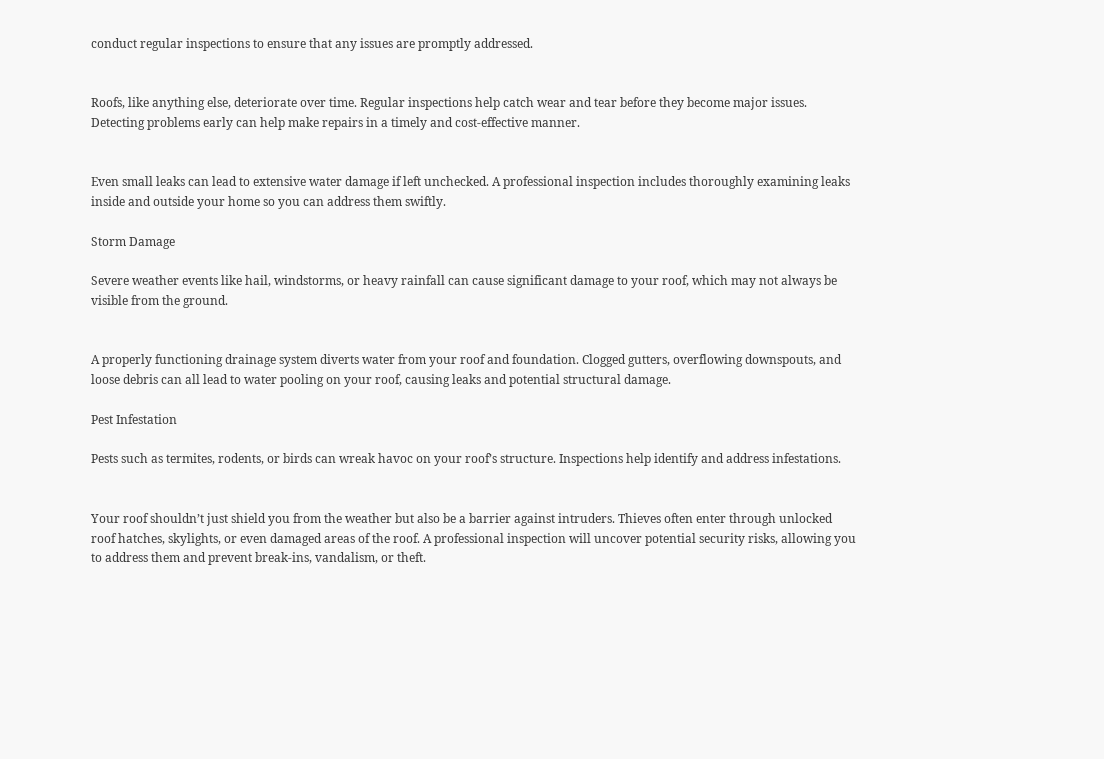conduct regular inspections to ensure that any issues are promptly addressed.


Roofs, like anything else, deteriorate over time. Regular inspections help catch wear and tear before they become major issues. Detecting problems early can help make repairs in a timely and cost-effective manner.


Even small leaks can lead to extensive water damage if left unchecked. A professional inspection includes thoroughly examining leaks inside and outside your home so you can address them swiftly.

Storm Damage

Severe weather events like hail, windstorms, or heavy rainfall can cause significant damage to your roof, which may not always be visible from the ground.


A properly functioning drainage system diverts water from your roof and foundation. Clogged gutters, overflowing downspouts, and loose debris can all lead to water pooling on your roof, causing leaks and potential structural damage.

Pest Infestation

Pests such as termites, rodents, or birds can wreak havoc on your roof’s structure. Inspections help identify and address infestations.


Your roof shouldn’t just shield you from the weather but also be a barrier against intruders. Thieves often enter through unlocked roof hatches, skylights, or even damaged areas of the roof. A professional inspection will uncover potential security risks, allowing you to address them and prevent break-ins, vandalism, or theft.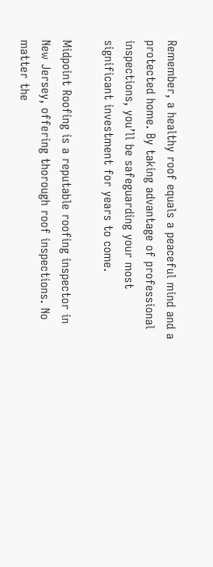Remember, a healthy roof equals a peaceful mind and a protected home. By taking advantage of professional inspections, you’ll be safeguarding your most significant investment for years to come.

Midpoint Roofing is a reputable roofing inspector in New Jersey, offering thorough roof inspections. No matter the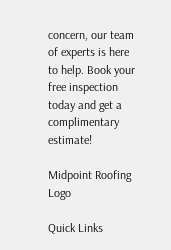concern, our team of experts is here to help. Book your free inspection today and get a complimentary estimate!

Midpoint Roofing Logo

Quick Links